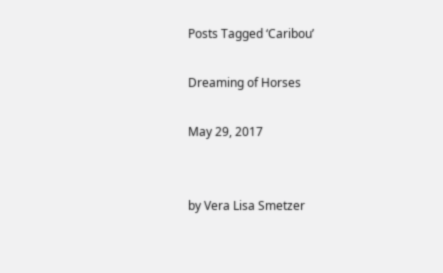Posts Tagged ‘Caribou’

Dreaming of Horses

May 29, 2017


by Vera Lisa Smetzer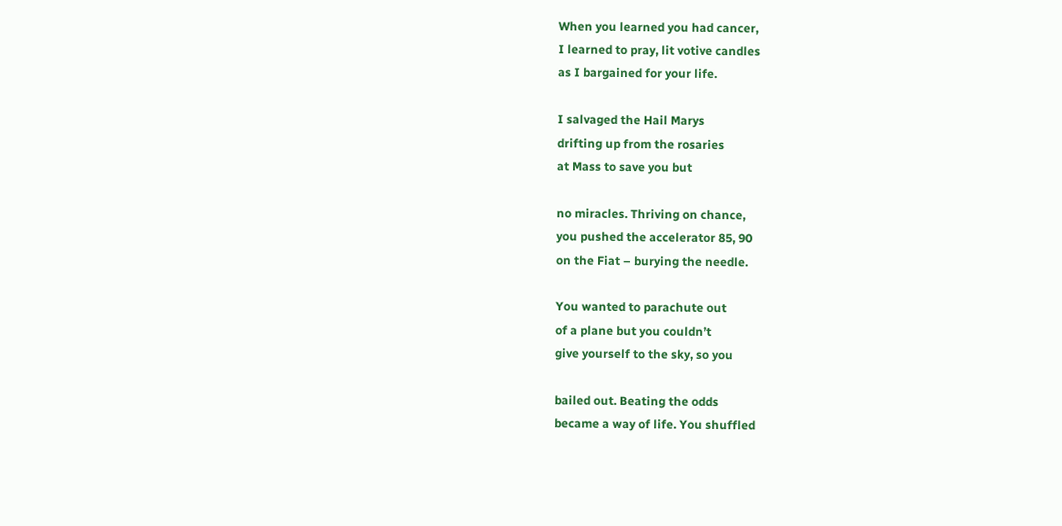When you learned you had cancer,
I learned to pray, lit votive candles
as I bargained for your life.

I salvaged the Hail Marys
drifting up from the rosaries
at Mass to save you but

no miracles. Thriving on chance,
you pushed the accelerator 85, 90
on the Fiat – burying the needle.

You wanted to parachute out
of a plane but you couldn’t
give yourself to the sky, so you

bailed out. Beating the odds
became a way of life. You shuffled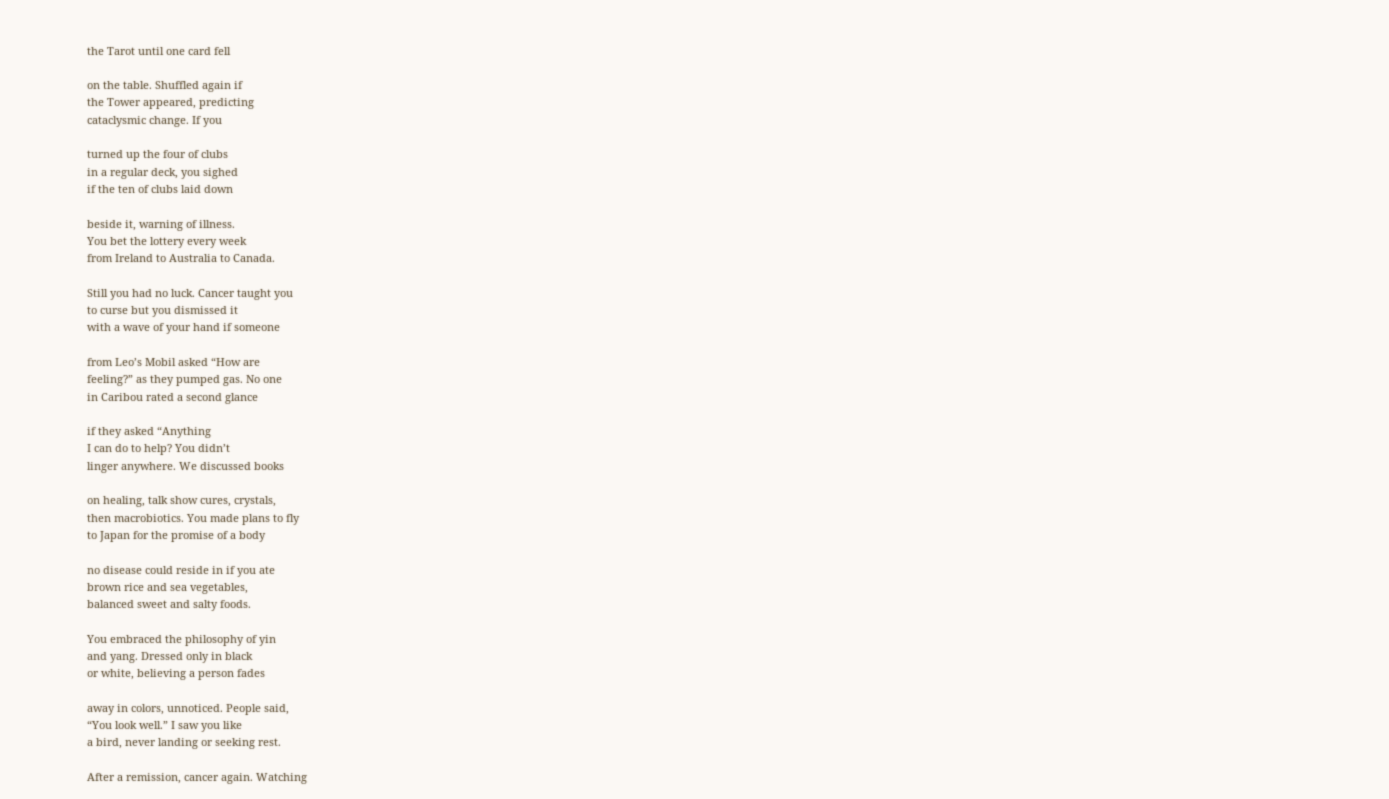the Tarot until one card fell

on the table. Shuffled again if
the Tower appeared, predicting
cataclysmic change. If you

turned up the four of clubs
in a regular deck, you sighed
if the ten of clubs laid down

beside it, warning of illness.
You bet the lottery every week
from Ireland to Australia to Canada.

Still you had no luck. Cancer taught you
to curse but you dismissed it
with a wave of your hand if someone

from Leo’s Mobil asked “How are
feeling?” as they pumped gas. No one
in Caribou rated a second glance

if they asked “Anything
I can do to help? You didn’t
linger anywhere. We discussed books

on healing, talk show cures, crystals,
then macrobiotics. You made plans to fly
to Japan for the promise of a body

no disease could reside in if you ate
brown rice and sea vegetables,
balanced sweet and salty foods.

You embraced the philosophy of yin
and yang. Dressed only in black
or white, believing a person fades

away in colors, unnoticed. People said,
“You look well.” I saw you like
a bird, never landing or seeking rest.

After a remission, cancer again. Watching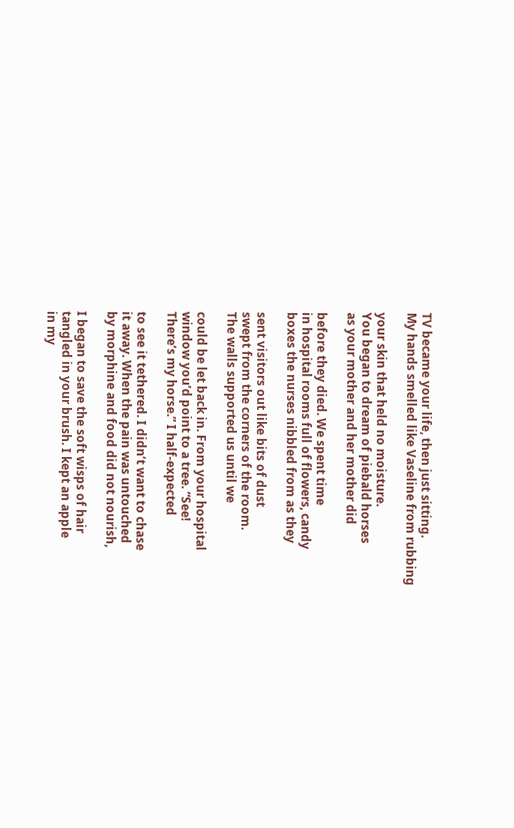TV became your life, then just sitting.
My hands smelled like Vaseline from rubbing

your skin that held no moisture.
You began to dream of piebald horses
as your mother and her mother did

before they died. We spent time
in hospital rooms full of flowers, candy
boxes the nurses nibbled from as they

sent visitors out like bits of dust
swept from the corners of the room.
The walls supported us until we

could be let back in. From your hospital
window you’d point to a tree. “See!
There’s my horse.” I half-expected

to see it tethered. I didn’t want to chase
it away. When the pain was untouched
by morphine and food did not nourish,

I began to save the soft wisps of hair
tangled in your brush. I kept an apple
in my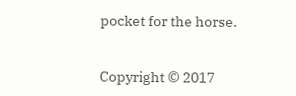pocket for the horse.


Copyright © 2017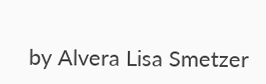by Alvera Lisa Smetzer